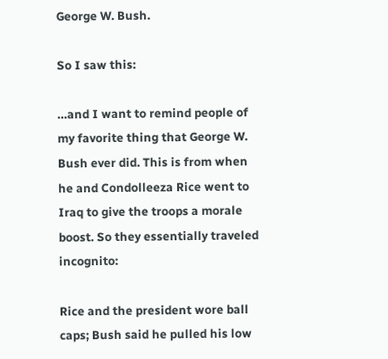George W. Bush.

So I saw this:

…and I want to remind people of my favorite thing that George W. Bush ever did. This is from when he and Condolleeza Rice went to Iraq to give the troops a morale boost. So they essentially traveled incognito:

Rice and the president wore ball caps; Bush said he pulled his low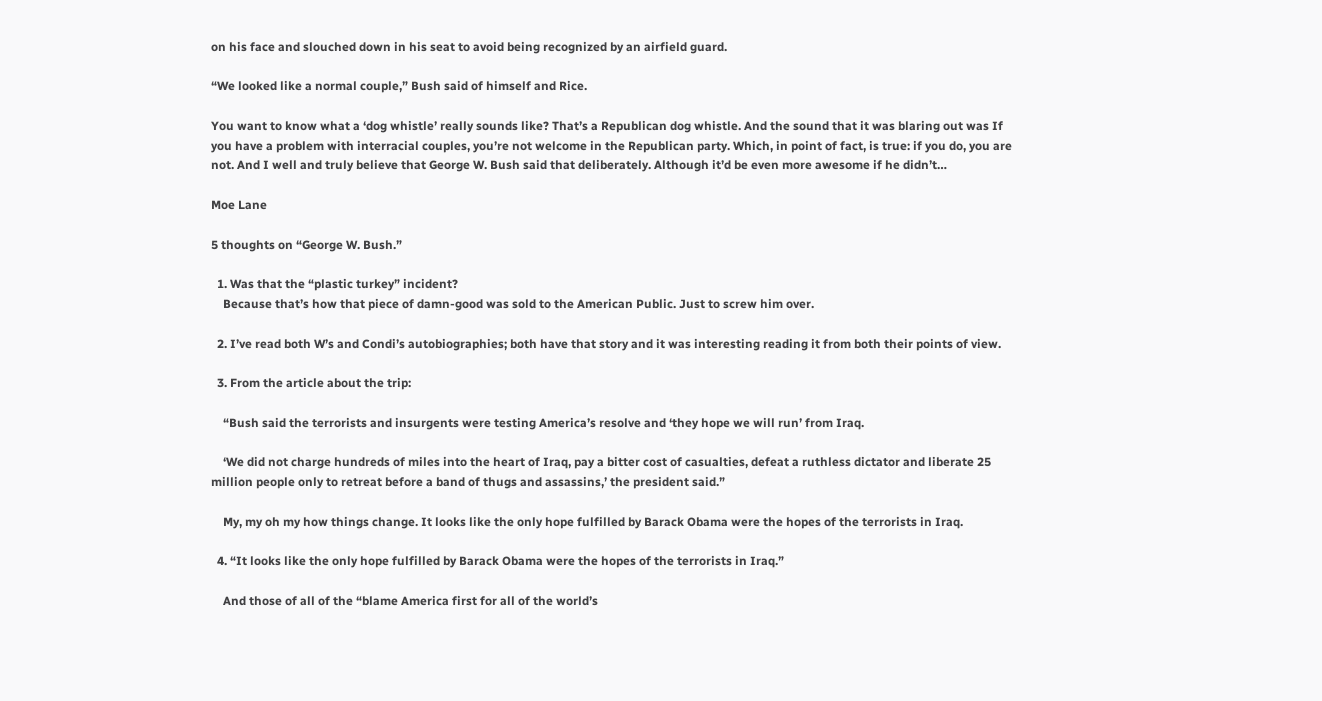on his face and slouched down in his seat to avoid being recognized by an airfield guard.

“We looked like a normal couple,” Bush said of himself and Rice.

You want to know what a ‘dog whistle’ really sounds like? That’s a Republican dog whistle. And the sound that it was blaring out was If you have a problem with interracial couples, you’re not welcome in the Republican party. Which, in point of fact, is true: if you do, you are not. And I well and truly believe that George W. Bush said that deliberately. Although it’d be even more awesome if he didn’t…

Moe Lane

5 thoughts on “George W. Bush.”

  1. Was that the “plastic turkey” incident?
    Because that’s how that piece of damn-good was sold to the American Public. Just to screw him over.

  2. I’ve read both W’s and Condi’s autobiographies; both have that story and it was interesting reading it from both their points of view.

  3. From the article about the trip:

    “Bush said the terrorists and insurgents were testing America’s resolve and ‘they hope we will run’ from Iraq.

    ‘We did not charge hundreds of miles into the heart of Iraq, pay a bitter cost of casualties, defeat a ruthless dictator and liberate 25 million people only to retreat before a band of thugs and assassins,’ the president said.”

    My, my oh my how things change. It looks like the only hope fulfilled by Barack Obama were the hopes of the terrorists in Iraq.

  4. “It looks like the only hope fulfilled by Barack Obama were the hopes of the terrorists in Iraq.”

    And those of all of the “blame America first for all of the world’s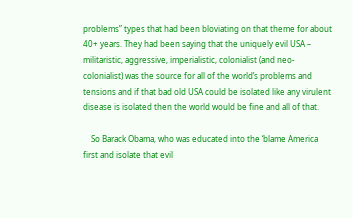problems” types that had been bloviating on that theme for about 40+ years. They had been saying that the uniquely evil USA – militaristic, aggressive, imperialistic, colonialist (and neo-colonialist) was the source for all of the world’s problems and tensions and if that bad old USA could be isolated like any virulent disease is isolated then the world would be fine and all of that.

    So Barack Obama, who was educated into the ‘blame America first and isolate that evil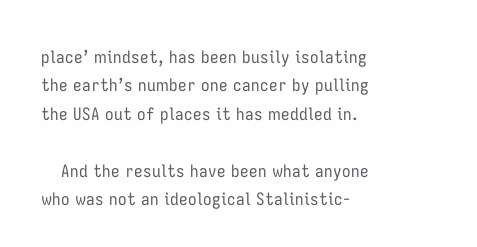place’ mindset, has been busily isolating the earth’s number one cancer by pulling the USA out of places it has meddled in.

    And the results have been what anyone who was not an ideological Stalinistic-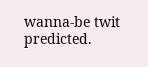wanna-be twit predicted.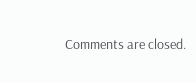Comments are closed.